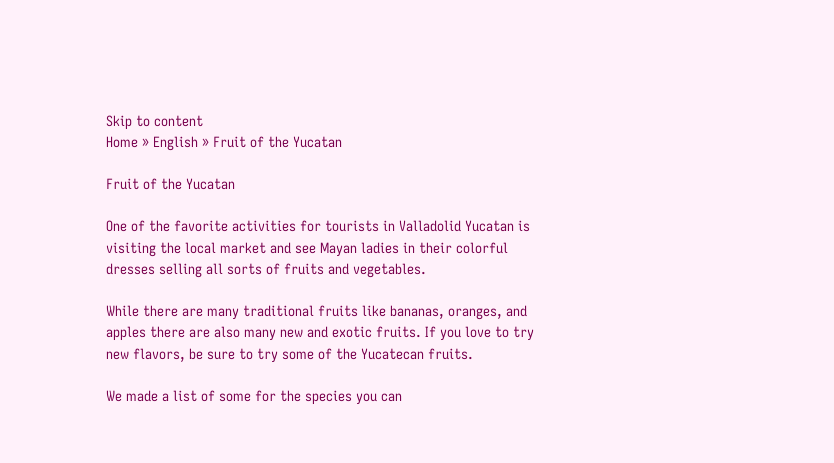Skip to content
Home » English » Fruit of the Yucatan

Fruit of the Yucatan

One of the favorite activities for tourists in Valladolid Yucatan is visiting the local market and see Mayan ladies in their colorful dresses selling all sorts of fruits and vegetables.

While there are many traditional fruits like bananas, oranges, and apples there are also many new and exotic fruits. If you love to try new flavors, be sure to try some of the Yucatecan fruits.

We made a list of some for the species you can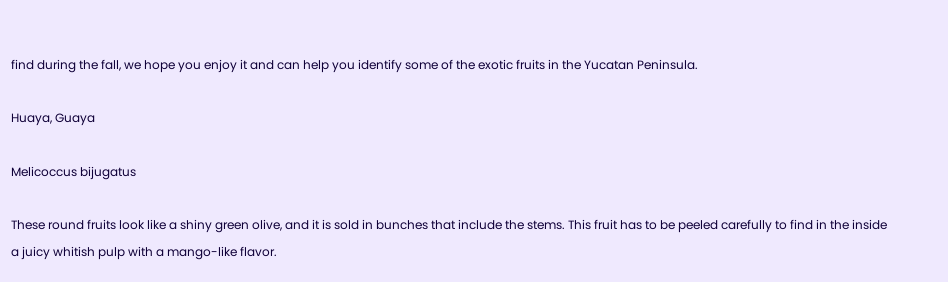find during the fall, we hope you enjoy it and can help you identify some of the exotic fruits in the Yucatan Peninsula.

Huaya, Guaya

Melicoccus bijugatus

These round fruits look like a shiny green olive, and it is sold in bunches that include the stems. This fruit has to be peeled carefully to find in the inside a juicy whitish pulp with a mango-like flavor.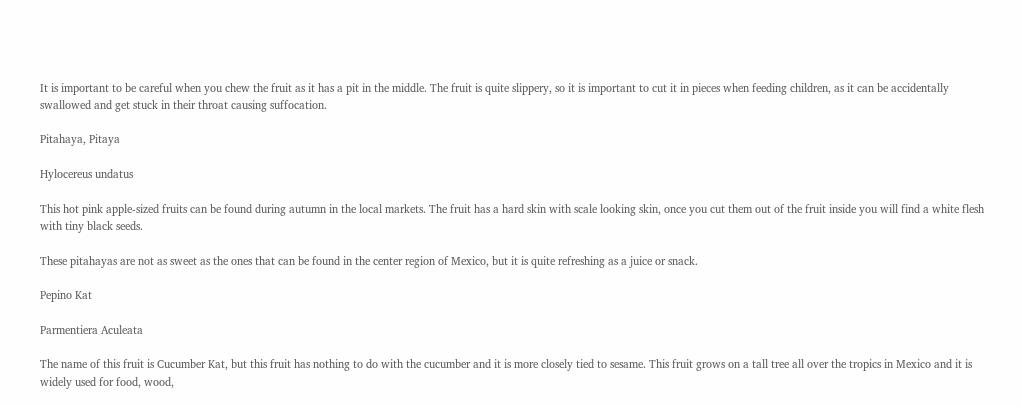It is important to be careful when you chew the fruit as it has a pit in the middle. The fruit is quite slippery, so it is important to cut it in pieces when feeding children, as it can be accidentally swallowed and get stuck in their throat causing suffocation.

Pitahaya, Pitaya

Hylocereus undatus

This hot pink apple-sized fruits can be found during autumn in the local markets. The fruit has a hard skin with scale looking skin, once you cut them out of the fruit inside you will find a white flesh with tiny black seeds.

These pitahayas are not as sweet as the ones that can be found in the center region of Mexico, but it is quite refreshing as a juice or snack.

Pepino Kat

Parmentiera Aculeata

The name of this fruit is Cucumber Kat, but this fruit has nothing to do with the cucumber and it is more closely tied to sesame. This fruit grows on a tall tree all over the tropics in Mexico and it is widely used for food, wood,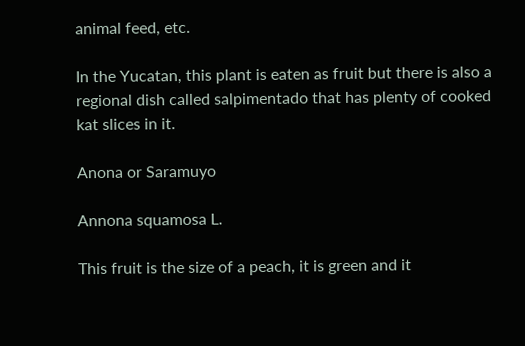animal feed, etc.

In the Yucatan, this plant is eaten as fruit but there is also a regional dish called salpimentado that has plenty of cooked kat slices in it.

Anona or Saramuyo

Annona squamosa L.

This fruit is the size of a peach, it is green and it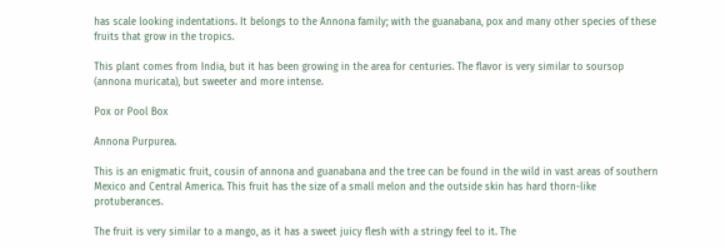has scale looking indentations. It belongs to the Annona family; with the guanabana, pox and many other species of these fruits that grow in the tropics.

This plant comes from India, but it has been growing in the area for centuries. The flavor is very similar to soursop (annona muricata), but sweeter and more intense.

Pox or Pool Box

Annona Purpurea.

This is an enigmatic fruit, cousin of annona and guanabana and the tree can be found in the wild in vast areas of southern Mexico and Central America. This fruit has the size of a small melon and the outside skin has hard thorn-like protuberances.

The fruit is very similar to a mango, as it has a sweet juicy flesh with a stringy feel to it. The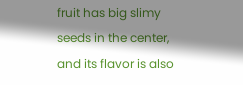fruit has big slimy seeds in the center, and its flavor is also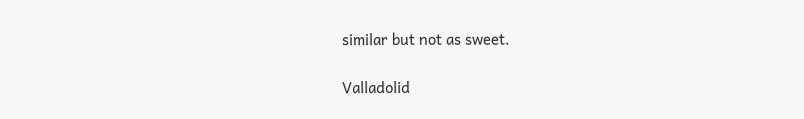similar but not as sweet.

Valladolid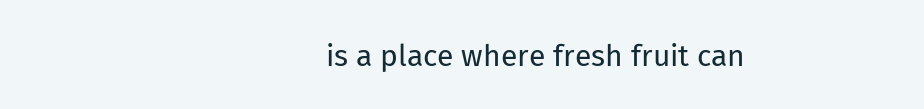is a place where fresh fruit can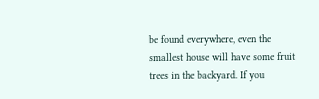be found everywhere, even the smallest house will have some fruit trees in the backyard. If you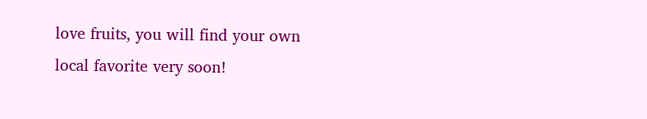love fruits, you will find your own local favorite very soon!